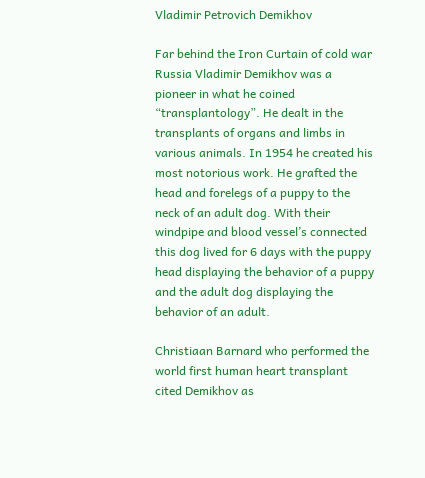Vladimir Petrovich Demikhov

Far behind the Iron Curtain of cold war Russia Vladimir Demikhov was a pioneer in what he coined “transplantology”. He dealt in the transplants of organs and limbs in various animals. In 1954 he created his most notorious work. He grafted the head and forelegs of a puppy to the neck of an adult dog. With their windpipe and blood vessel’s connected this dog lived for 6 days with the puppy head displaying the behavior of a puppy and the adult dog displaying the behavior of an adult.

Christiaan Barnard who performed the world first human heart transplant cited Demikhov as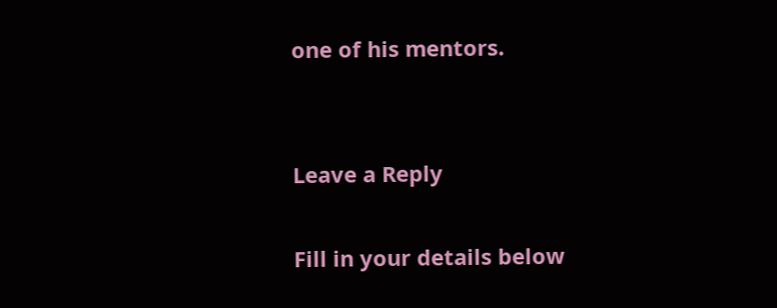one of his mentors.


Leave a Reply

Fill in your details below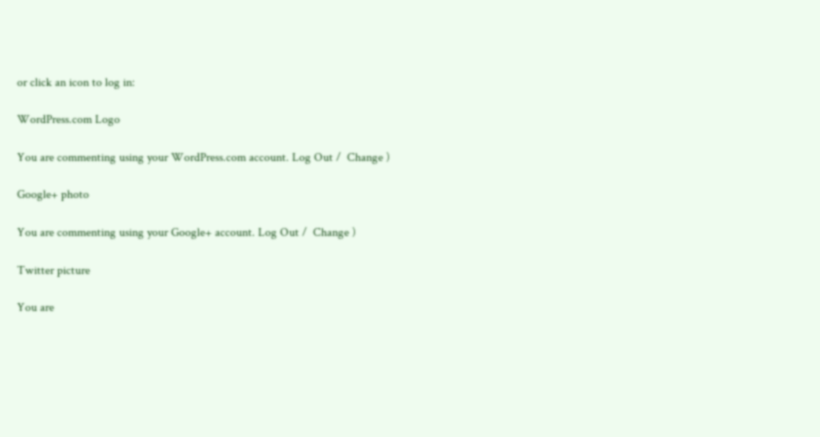or click an icon to log in:

WordPress.com Logo

You are commenting using your WordPress.com account. Log Out /  Change )

Google+ photo

You are commenting using your Google+ account. Log Out /  Change )

Twitter picture

You are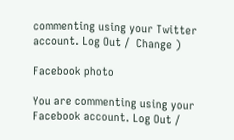commenting using your Twitter account. Log Out /  Change )

Facebook photo

You are commenting using your Facebook account. Log Out /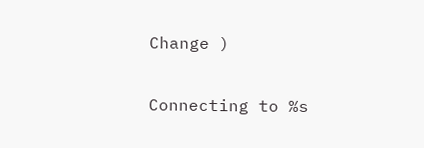Change )


Connecting to %s